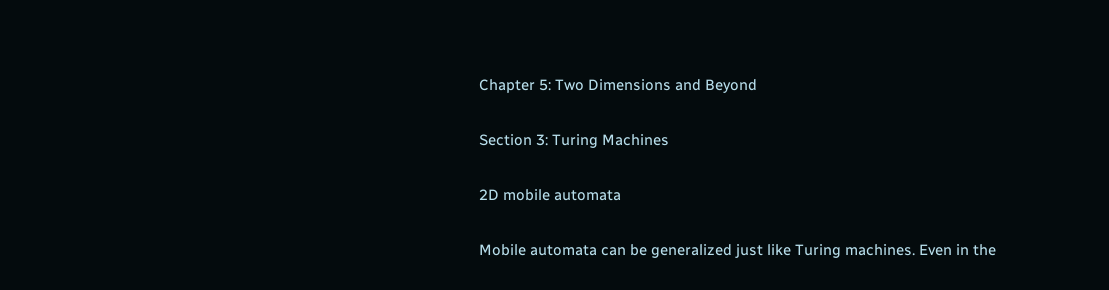Chapter 5: Two Dimensions and Beyond

Section 3: Turing Machines

2D mobile automata

Mobile automata can be generalized just like Turing machines. Even in the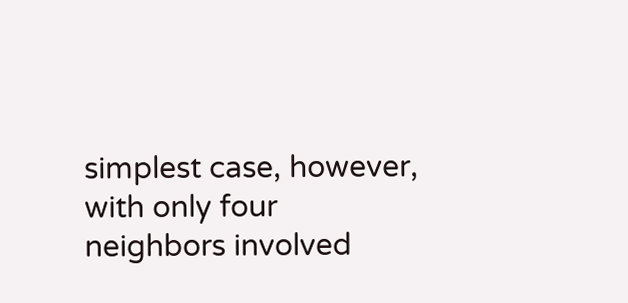simplest case, however, with only four neighbors involved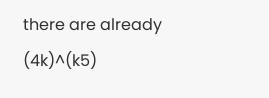there are already (4k)^(k5)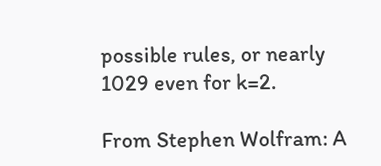possible rules, or nearly 1029 even for k=2.

From Stephen Wolfram: A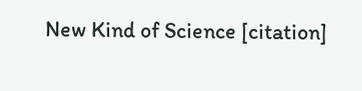New Kind of Science [citation]